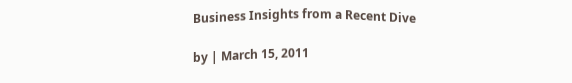Business Insights from a Recent Dive

by | March 15, 2011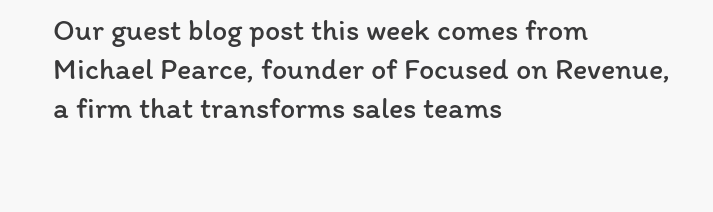Our guest blog post this week comes from Michael Pearce, founder of Focused on Revenue, a firm that transforms sales teams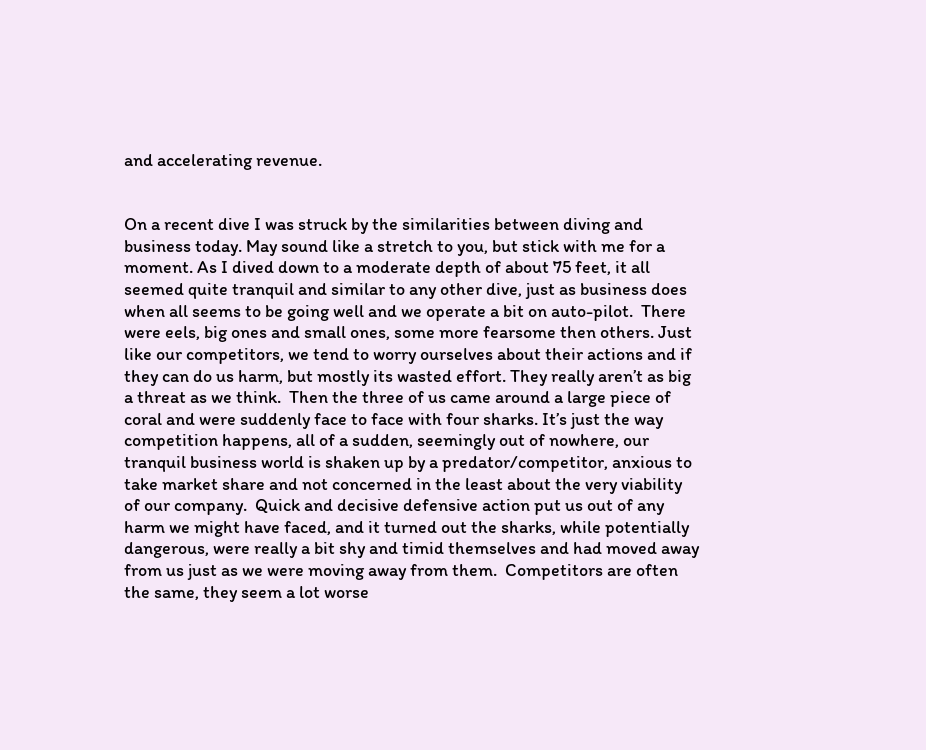and accelerating revenue.


On a recent dive I was struck by the similarities between diving and business today. May sound like a stretch to you, but stick with me for a moment. As I dived down to a moderate depth of about 75 feet, it all seemed quite tranquil and similar to any other dive, just as business does when all seems to be going well and we operate a bit on auto-pilot.  There were eels, big ones and small ones, some more fearsome then others. Just like our competitors, we tend to worry ourselves about their actions and if they can do us harm, but mostly its wasted effort. They really aren’t as big a threat as we think.  Then the three of us came around a large piece of coral and were suddenly face to face with four sharks. It’s just the way competition happens, all of a sudden, seemingly out of nowhere, our tranquil business world is shaken up by a predator/competitor, anxious to take market share and not concerned in the least about the very viability of our company.  Quick and decisive defensive action put us out of any harm we might have faced, and it turned out the sharks, while potentially dangerous, were really a bit shy and timid themselves and had moved away from us just as we were moving away from them.  Competitors are often the same, they seem a lot worse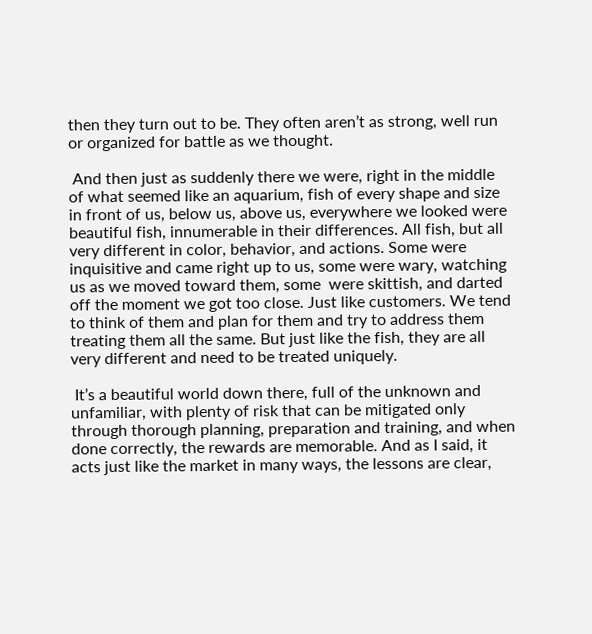then they turn out to be. They often aren’t as strong, well run or organized for battle as we thought.

 And then just as suddenly there we were, right in the middle of what seemed like an aquarium, fish of every shape and size in front of us, below us, above us, everywhere we looked were beautiful fish, innumerable in their differences. All fish, but all very different in color, behavior, and actions. Some were inquisitive and came right up to us, some were wary, watching us as we moved toward them, some  were skittish, and darted off the moment we got too close. Just like customers. We tend to think of them and plan for them and try to address them treating them all the same. But just like the fish, they are all very different and need to be treated uniquely.

 It’s a beautiful world down there, full of the unknown and unfamiliar, with plenty of risk that can be mitigated only through thorough planning, preparation and training, and when done correctly, the rewards are memorable. And as I said, it acts just like the market in many ways, the lessons are clear,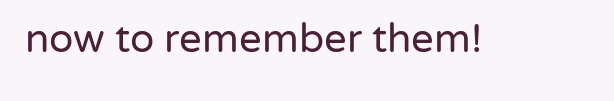now to remember them!